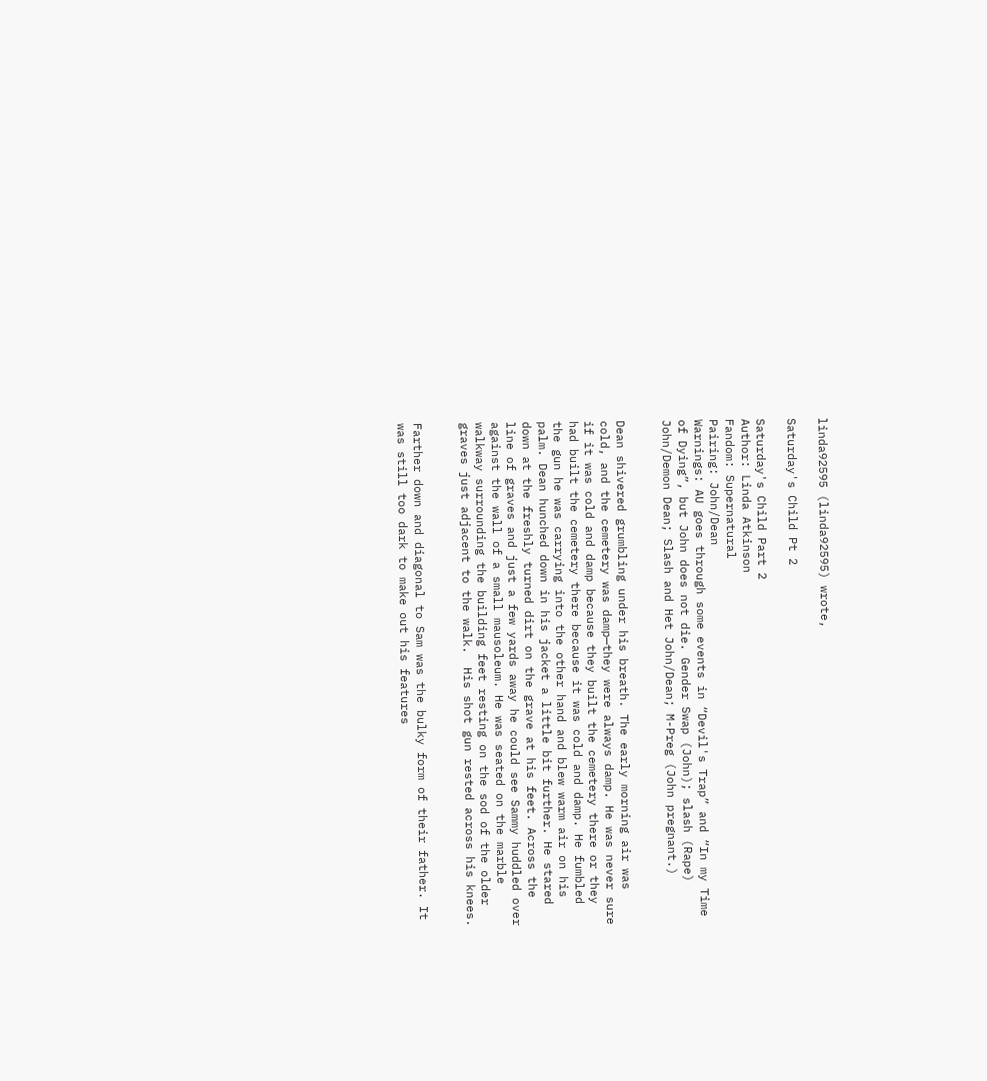linda92595 (linda92595) wrote,

Saturday's Child Pt 2

Saturday's Child Part 2
Author: Linda Atkinson
Fandom: Supernatural
Pairing: John/Dean
Warnings: AU goes through some events in “Devil's Trap” and “In my Time of Dying”, but John does not die. Gender Swap (John); slash (Rape) John/Demon Dean; Slash and Het John/Dean; M-Preg (John pregnant.)


Dean shivered grumbling under his breath. The early morning air was cold, and the cemetery was damp—they were always damp. He was never sure if it was cold and damp because they built the cemetery there or they had built the cemetery there because it was cold and damp. He fumbled the gun he was carrying into the other hand and blew warm air on his palm. Dean hunched down in his jacket a little bit further. He stared down at the freshly turned dirt on the grave at his feet. Across the line of graves and just a few yards away he could see Sammy huddled over against the wall of a small mausoleum. He was seated on the marble walkway surrounding the building feet resting on the sod of the older graves just adjacent to the walk.  His shot gun rested across his knees.


Farther down and diagonal to Sam was the bulky form of their father. It was still too dark to make out his features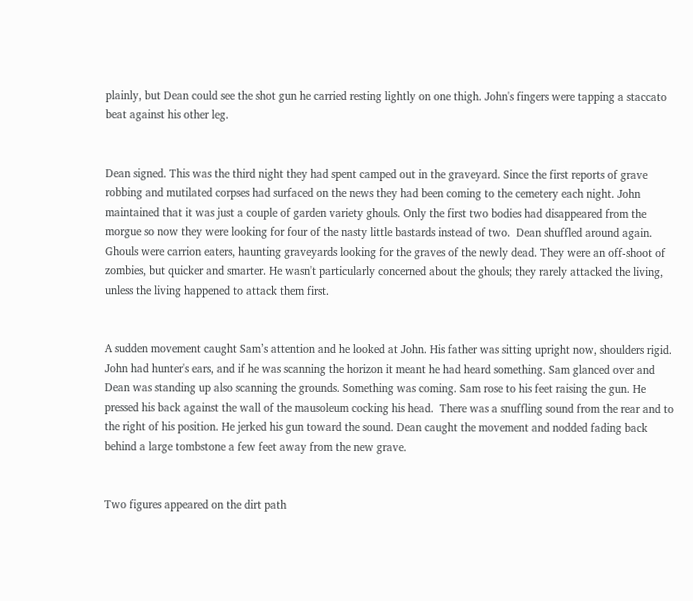plainly, but Dean could see the shot gun he carried resting lightly on one thigh. John's fingers were tapping a staccato beat against his other leg.


Dean signed. This was the third night they had spent camped out in the graveyard. Since the first reports of grave robbing and mutilated corpses had surfaced on the news they had been coming to the cemetery each night. John maintained that it was just a couple of garden variety ghouls. Only the first two bodies had disappeared from the morgue so now they were looking for four of the nasty little bastards instead of two.  Dean shuffled around again. Ghouls were carrion eaters, haunting graveyards looking for the graves of the newly dead. They were an off-shoot of zombies, but quicker and smarter. He wasn't particularly concerned about the ghouls; they rarely attacked the living, unless the living happened to attack them first.


A sudden movement caught Sam’s attention and he looked at John. His father was sitting upright now, shoulders rigid. John had hunter's ears, and if he was scanning the horizon it meant he had heard something. Sam glanced over and Dean was standing up also scanning the grounds. Something was coming. Sam rose to his feet raising the gun. He pressed his back against the wall of the mausoleum cocking his head.  There was a snuffling sound from the rear and to the right of his position. He jerked his gun toward the sound. Dean caught the movement and nodded fading back behind a large tombstone a few feet away from the new grave.


Two figures appeared on the dirt path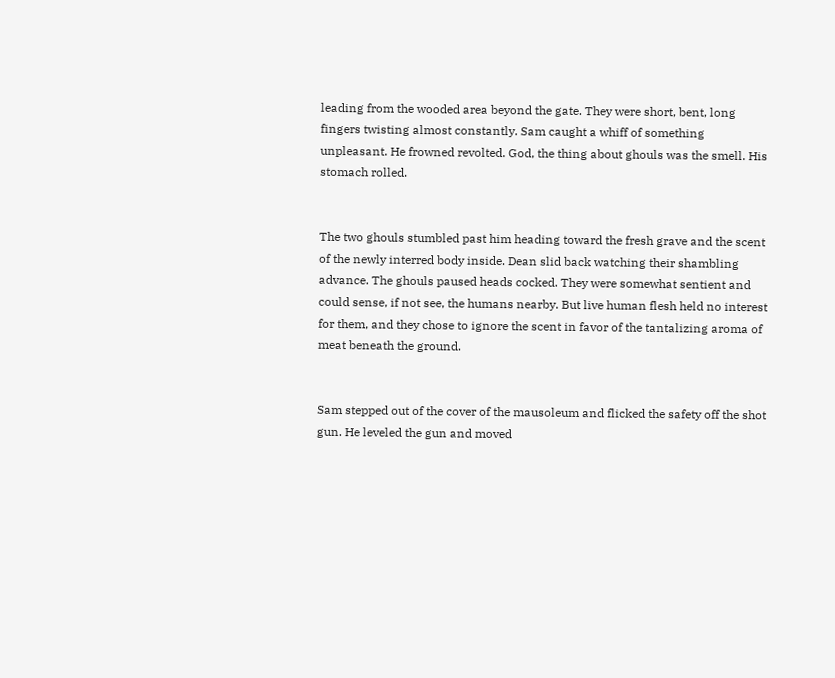leading from the wooded area beyond the gate. They were short, bent, long fingers twisting almost constantly. Sam caught a whiff of something unpleasant. He frowned revolted. God, the thing about ghouls was the smell. His stomach rolled.


The two ghouls stumbled past him heading toward the fresh grave and the scent of the newly interred body inside. Dean slid back watching their shambling advance. The ghouls paused heads cocked. They were somewhat sentient and could sense, if not see, the humans nearby. But live human flesh held no interest for them, and they chose to ignore the scent in favor of the tantalizing aroma of meat beneath the ground.


Sam stepped out of the cover of the mausoleum and flicked the safety off the shot gun. He leveled the gun and moved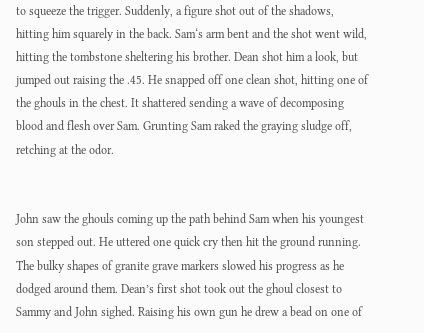to squeeze the trigger. Suddenly, a figure shot out of the shadows, hitting him squarely in the back. Sam‘s arm bent and the shot went wild, hitting the tombstone sheltering his brother. Dean shot him a look, but jumped out raising the .45. He snapped off one clean shot, hitting one of the ghouls in the chest. It shattered sending a wave of decomposing blood and flesh over Sam. Grunting Sam raked the graying sludge off, retching at the odor.


John saw the ghouls coming up the path behind Sam when his youngest son stepped out. He uttered one quick cry then hit the ground running. The bulky shapes of granite grave markers slowed his progress as he dodged around them. Dean’s first shot took out the ghoul closest to Sammy and John sighed. Raising his own gun he drew a bead on one of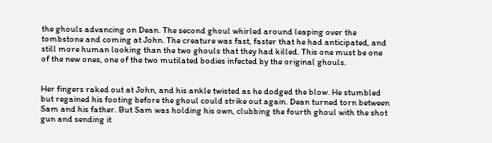the ghouls advancing on Dean. The second ghoul whirled around leaping over the tombstone and coming at John. The creature was fast, faster that he had anticipated, and still more human looking than the two ghouls that they had killed. This one must be one of the new ones, one of the two mutilated bodies infected by the original ghouls.


Her fingers raked out at John, and his ankle twisted as he dodged the blow. He stumbled but regained his footing before the ghoul could strike out again. Dean turned torn between Sam and his father. But Sam was holding his own, clubbing the fourth ghoul with the shot gun and sending it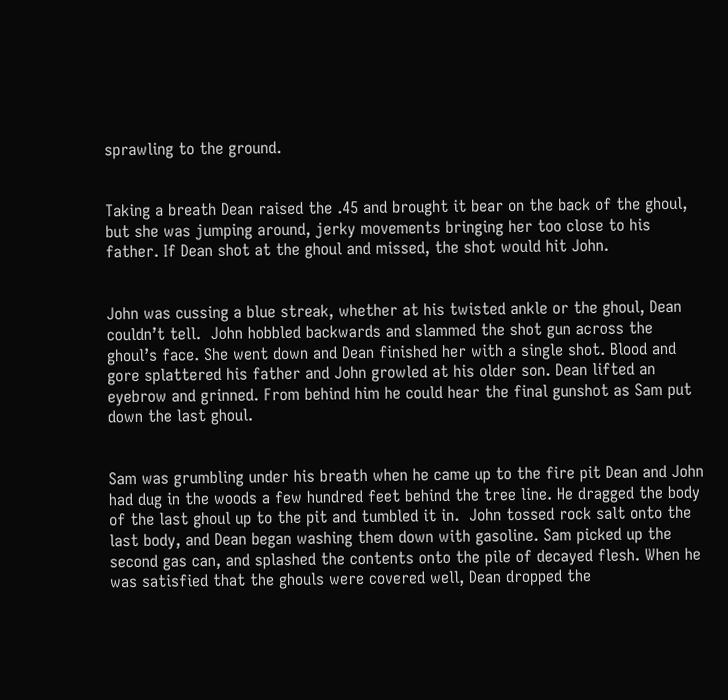sprawling to the ground.


Taking a breath Dean raised the .45 and brought it bear on the back of the ghoul, but she was jumping around, jerky movements bringing her too close to his father. If Dean shot at the ghoul and missed, the shot would hit John.


John was cussing a blue streak, whether at his twisted ankle or the ghoul, Dean couldn’t tell.  John hobbled backwards and slammed the shot gun across the ghoul’s face. She went down and Dean finished her with a single shot. Blood and gore splattered his father and John growled at his older son. Dean lifted an eyebrow and grinned. From behind him he could hear the final gunshot as Sam put down the last ghoul.


Sam was grumbling under his breath when he came up to the fire pit Dean and John had dug in the woods a few hundred feet behind the tree line. He dragged the body of the last ghoul up to the pit and tumbled it in.  John tossed rock salt onto the last body, and Dean began washing them down with gasoline. Sam picked up the second gas can, and splashed the contents onto the pile of decayed flesh. When he was satisfied that the ghouls were covered well, Dean dropped the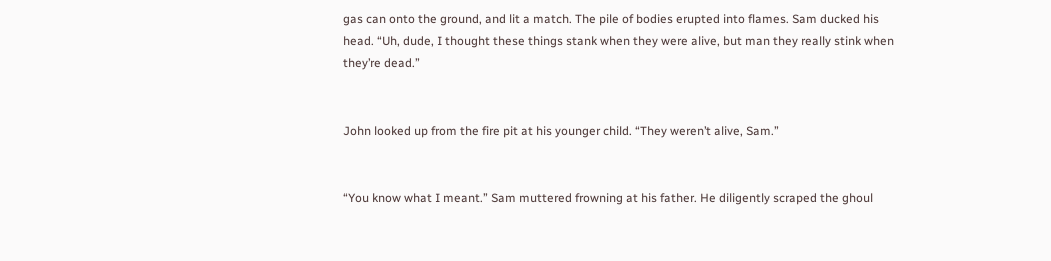gas can onto the ground, and lit a match. The pile of bodies erupted into flames. Sam ducked his head. “Uh, dude, I thought these things stank when they were alive, but man they really stink when they’re dead.”


John looked up from the fire pit at his younger child. “They weren’t alive, Sam.”


“You know what I meant.” Sam muttered frowning at his father. He diligently scraped the ghoul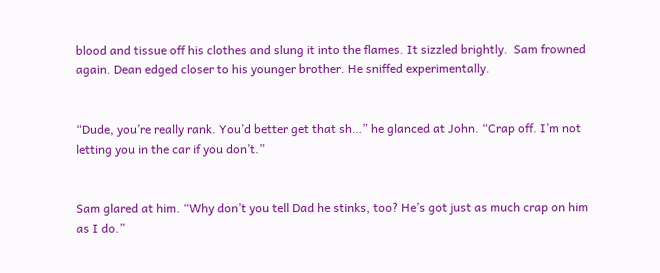blood and tissue off his clothes and slung it into the flames. It sizzled brightly.  Sam frowned again. Dean edged closer to his younger brother. He sniffed experimentally.


“Dude, you’re really rank. You’d better get that sh…” he glanced at John. “Crap off. I’m not letting you in the car if you don’t.”


Sam glared at him. “Why don’t you tell Dad he stinks, too? He’s got just as much crap on him as I do.”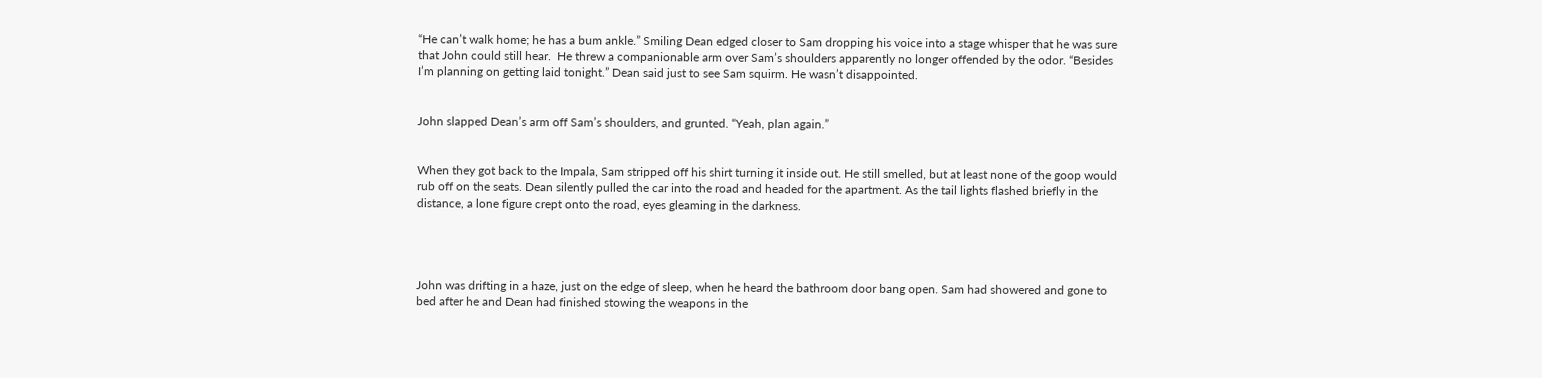“He can’t walk home; he has a bum ankle.” Smiling Dean edged closer to Sam dropping his voice into a stage whisper that he was sure that John could still hear.  He threw a companionable arm over Sam’s shoulders apparently no longer offended by the odor. “Besides I’m planning on getting laid tonight.” Dean said just to see Sam squirm. He wasn’t disappointed.


John slapped Dean’s arm off Sam’s shoulders, and grunted. “Yeah, plan again.”


When they got back to the Impala, Sam stripped off his shirt turning it inside out. He still smelled, but at least none of the goop would rub off on the seats. Dean silently pulled the car into the road and headed for the apartment. As the tail lights flashed briefly in the distance, a lone figure crept onto the road, eyes gleaming in the darkness.




John was drifting in a haze, just on the edge of sleep, when he heard the bathroom door bang open. Sam had showered and gone to bed after he and Dean had finished stowing the weapons in the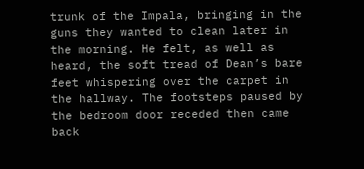trunk of the Impala, bringing in the guns they wanted to clean later in the morning. He felt, as well as heard, the soft tread of Dean’s bare feet whispering over the carpet in the hallway. The footsteps paused by the bedroom door receded then came back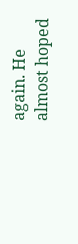again. He almost hoped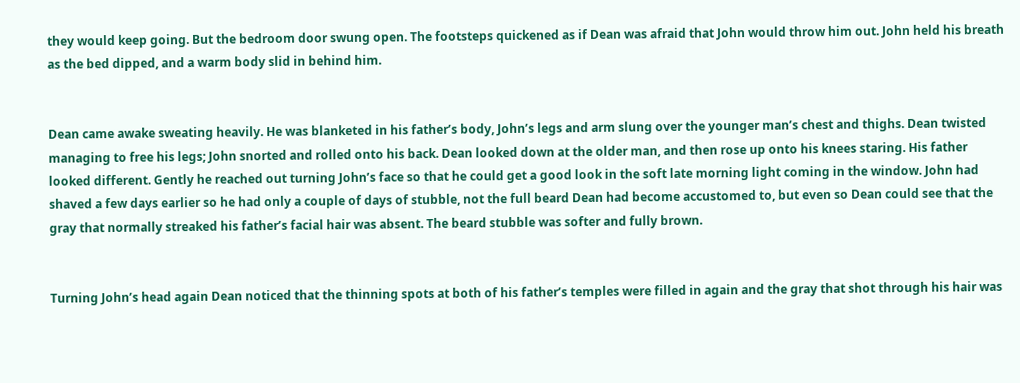they would keep going. But the bedroom door swung open. The footsteps quickened as if Dean was afraid that John would throw him out. John held his breath as the bed dipped, and a warm body slid in behind him.


Dean came awake sweating heavily. He was blanketed in his father’s body, John’s legs and arm slung over the younger man’s chest and thighs. Dean twisted managing to free his legs; John snorted and rolled onto his back. Dean looked down at the older man, and then rose up onto his knees staring. His father looked different. Gently he reached out turning John’s face so that he could get a good look in the soft late morning light coming in the window. John had shaved a few days earlier so he had only a couple of days of stubble, not the full beard Dean had become accustomed to, but even so Dean could see that the gray that normally streaked his father’s facial hair was absent. The beard stubble was softer and fully brown.


Turning John’s head again Dean noticed that the thinning spots at both of his father’s temples were filled in again and the gray that shot through his hair was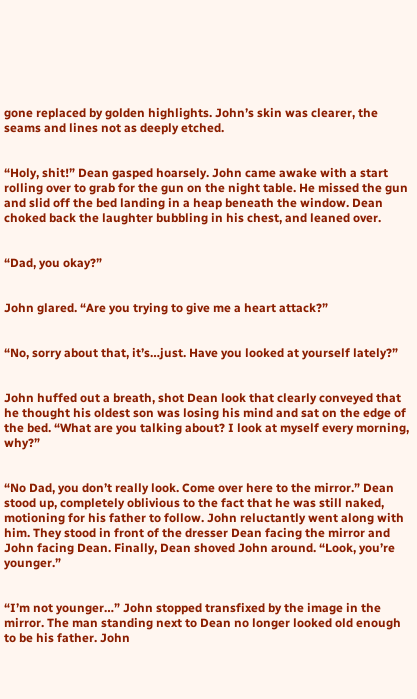gone replaced by golden highlights. John’s skin was clearer, the seams and lines not as deeply etched.


“Holy, shit!” Dean gasped hoarsely. John came awake with a start rolling over to grab for the gun on the night table. He missed the gun and slid off the bed landing in a heap beneath the window. Dean choked back the laughter bubbling in his chest, and leaned over.


“Dad, you okay?”


John glared. “Are you trying to give me a heart attack?”


“No, sorry about that, it’s…just. Have you looked at yourself lately?”


John huffed out a breath, shot Dean look that clearly conveyed that he thought his oldest son was losing his mind and sat on the edge of the bed. “What are you talking about? I look at myself every morning, why?”


“No Dad, you don’t really look. Come over here to the mirror.” Dean stood up, completely oblivious to the fact that he was still naked, motioning for his father to follow. John reluctantly went along with him. They stood in front of the dresser Dean facing the mirror and John facing Dean. Finally, Dean shoved John around. “Look, you’re younger.”


“I’m not younger…” John stopped transfixed by the image in the mirror. The man standing next to Dean no longer looked old enough to be his father. John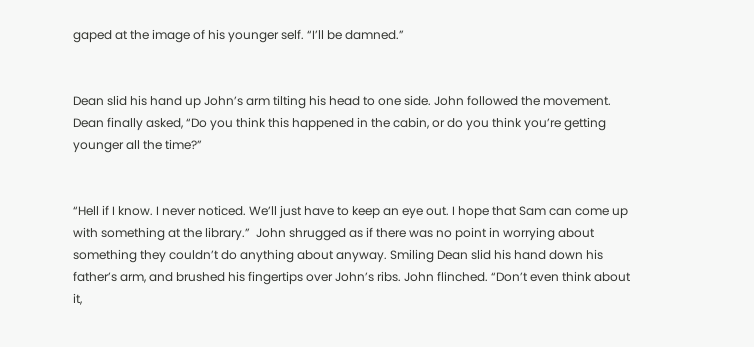gaped at the image of his younger self. “I’ll be damned.”


Dean slid his hand up John’s arm tilting his head to one side. John followed the movement. Dean finally asked, “Do you think this happened in the cabin, or do you think you’re getting younger all the time?”


“Hell if I know. I never noticed. We’ll just have to keep an eye out. I hope that Sam can come up with something at the library.”  John shrugged as if there was no point in worrying about something they couldn’t do anything about anyway. Smiling Dean slid his hand down his father’s arm, and brushed his fingertips over John’s ribs. John flinched. “Don’t even think about it,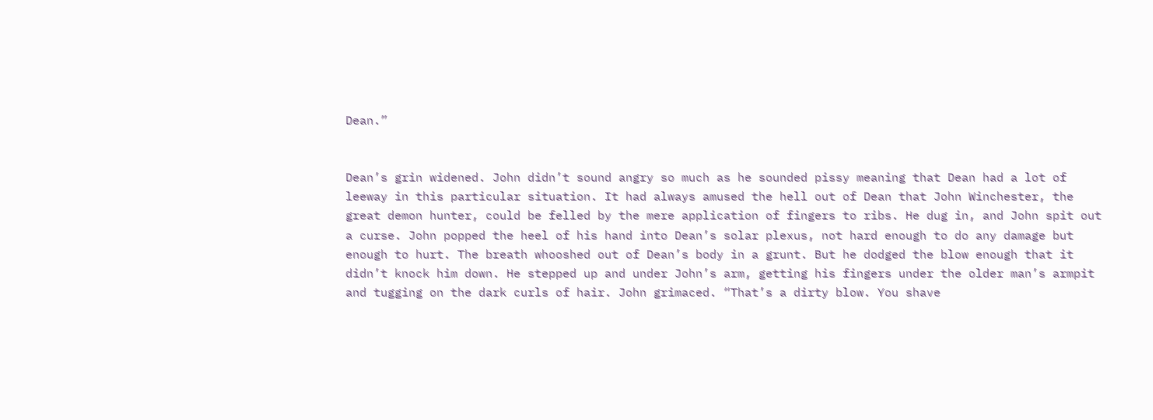Dean.”


Dean’s grin widened. John didn’t sound angry so much as he sounded pissy meaning that Dean had a lot of leeway in this particular situation. It had always amused the hell out of Dean that John Winchester, the great demon hunter, could be felled by the mere application of fingers to ribs. He dug in, and John spit out a curse. John popped the heel of his hand into Dean’s solar plexus, not hard enough to do any damage but enough to hurt. The breath whooshed out of Dean’s body in a grunt. But he dodged the blow enough that it didn’t knock him down. He stepped up and under John’s arm, getting his fingers under the older man’s armpit and tugging on the dark curls of hair. John grimaced. “That’s a dirty blow. You shave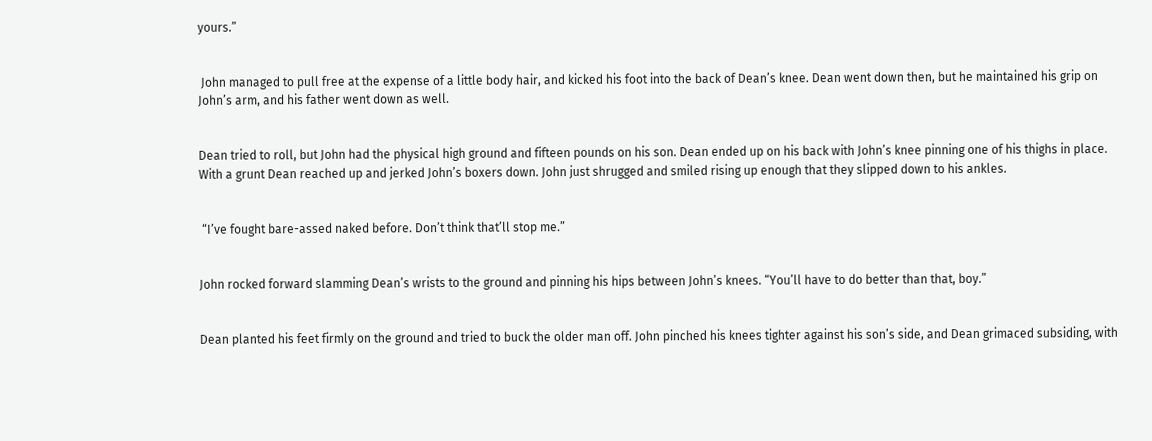yours.”


 John managed to pull free at the expense of a little body hair, and kicked his foot into the back of Dean’s knee. Dean went down then, but he maintained his grip on John’s arm, and his father went down as well.


Dean tried to roll, but John had the physical high ground and fifteen pounds on his son. Dean ended up on his back with John’s knee pinning one of his thighs in place. With a grunt Dean reached up and jerked John’s boxers down. John just shrugged and smiled rising up enough that they slipped down to his ankles.


 “I’ve fought bare-assed naked before. Don’t think that’ll stop me.”


John rocked forward slamming Dean’s wrists to the ground and pinning his hips between John’s knees. “You’ll have to do better than that, boy.”


Dean planted his feet firmly on the ground and tried to buck the older man off. John pinched his knees tighter against his son’s side, and Dean grimaced subsiding, with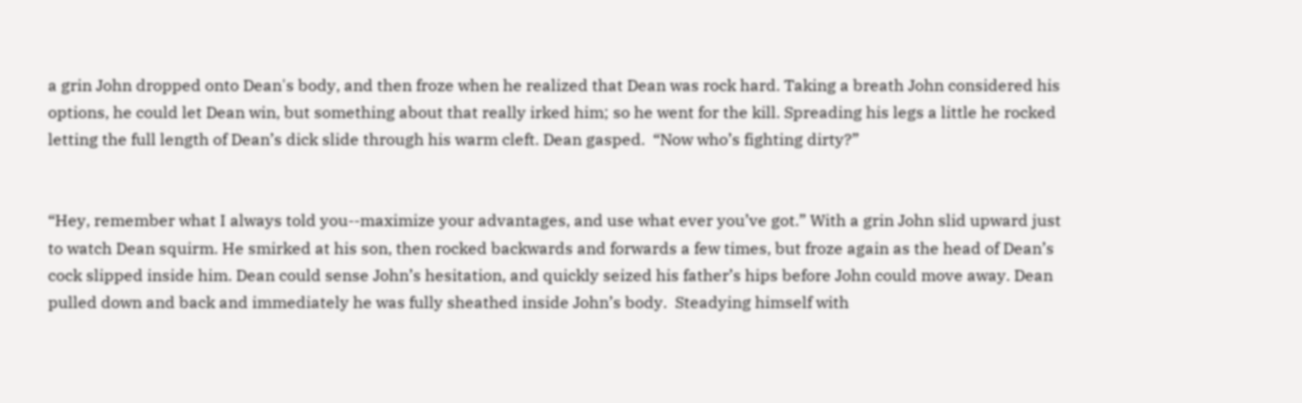a grin John dropped onto Dean's body, and then froze when he realized that Dean was rock hard. Taking a breath John considered his options, he could let Dean win, but something about that really irked him; so he went for the kill. Spreading his legs a little he rocked letting the full length of Dean’s dick slide through his warm cleft. Dean gasped.  “Now who’s fighting dirty?”


“Hey, remember what I always told you--maximize your advantages, and use what ever you’ve got.” With a grin John slid upward just to watch Dean squirm. He smirked at his son, then rocked backwards and forwards a few times, but froze again as the head of Dean’s cock slipped inside him. Dean could sense John’s hesitation, and quickly seized his father’s hips before John could move away. Dean pulled down and back and immediately he was fully sheathed inside John’s body.  Steadying himself with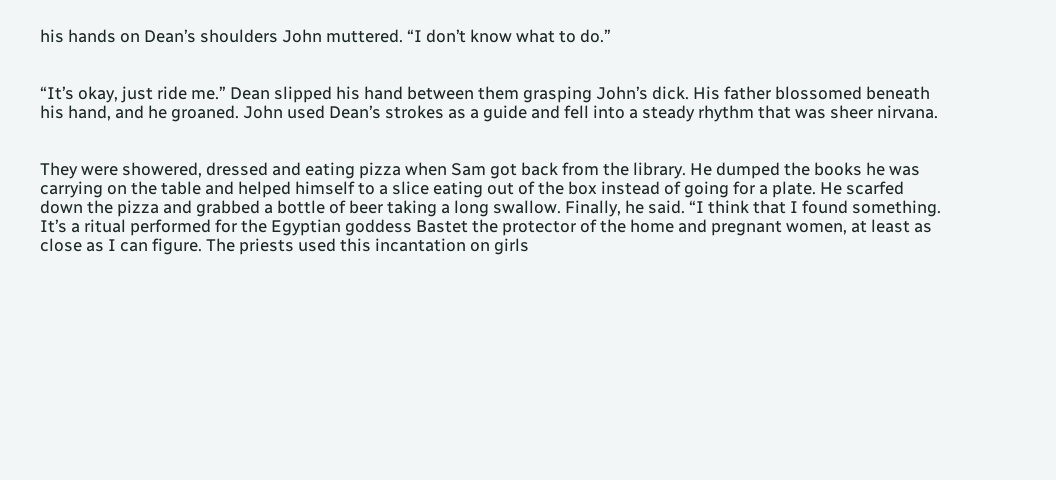his hands on Dean’s shoulders John muttered. “I don’t know what to do.”


“It’s okay, just ride me.” Dean slipped his hand between them grasping John’s dick. His father blossomed beneath his hand, and he groaned. John used Dean’s strokes as a guide and fell into a steady rhythm that was sheer nirvana.


They were showered, dressed and eating pizza when Sam got back from the library. He dumped the books he was carrying on the table and helped himself to a slice eating out of the box instead of going for a plate. He scarfed down the pizza and grabbed a bottle of beer taking a long swallow. Finally, he said. “I think that I found something. It’s a ritual performed for the Egyptian goddess Bastet the protector of the home and pregnant women, at least as close as I can figure. The priests used this incantation on girls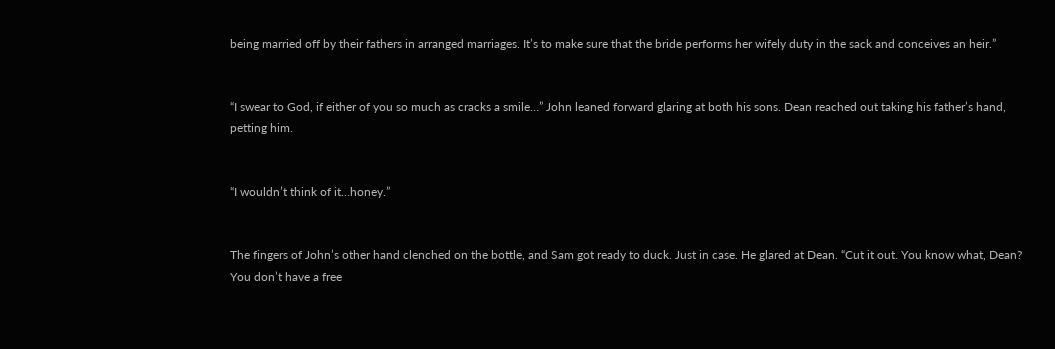being married off by their fathers in arranged marriages. It’s to make sure that the bride performs her wifely duty in the sack and conceives an heir.”


“I swear to God, if either of you so much as cracks a smile…” John leaned forward glaring at both his sons. Dean reached out taking his father’s hand, petting him.


“I wouldn’t think of it…honey.”


The fingers of John’s other hand clenched on the bottle, and Sam got ready to duck. Just in case. He glared at Dean. “Cut it out. You know what, Dean? You don’t have a free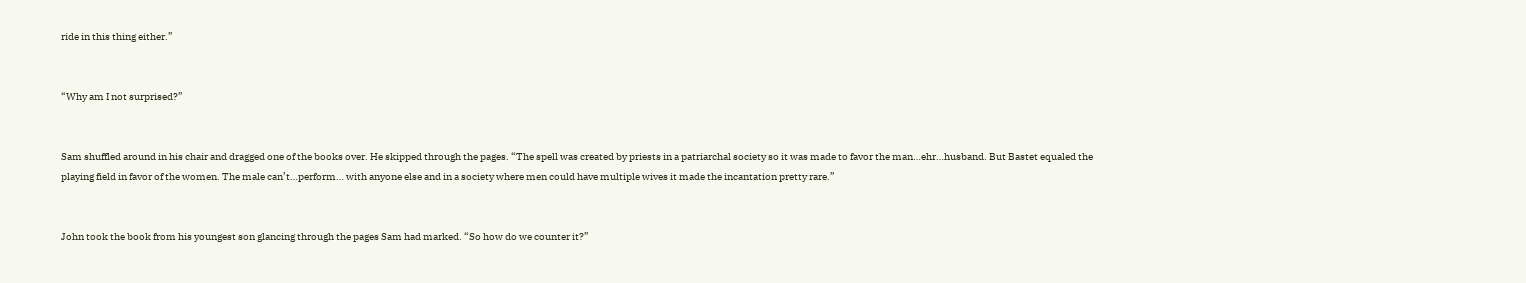ride in this thing either.”


“Why am I not surprised?”


Sam shuffled around in his chair and dragged one of the books over. He skipped through the pages. “The spell was created by priests in a patriarchal society so it was made to favor the man…ehr…husband. But Bastet equaled the playing field in favor of the women. The male can’t…perform… with anyone else and in a society where men could have multiple wives it made the incantation pretty rare.”


John took the book from his youngest son glancing through the pages Sam had marked. “So how do we counter it?”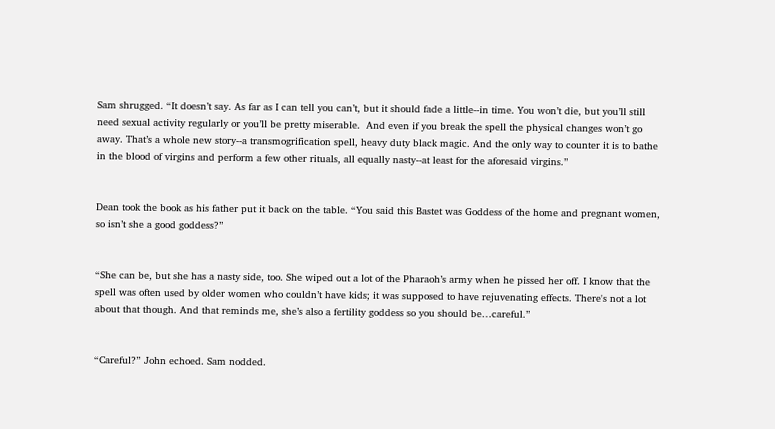Sam shrugged. “It doesn’t say. As far as I can tell you can’t, but it should fade a little--in time. You won’t die, but you’ll still need sexual activity regularly or you’ll be pretty miserable.  And even if you break the spell the physical changes won’t go away. That’s a whole new story--a transmogrification spell, heavy duty black magic. And the only way to counter it is to bathe in the blood of virgins and perform a few other rituals, all equally nasty--at least for the aforesaid virgins.”


Dean took the book as his father put it back on the table. “You said this Bastet was Goddess of the home and pregnant women, so isn’t she a good goddess?”


“She can be, but she has a nasty side, too. She wiped out a lot of the Pharaoh’s army when he pissed her off. I know that the spell was often used by older women who couldn’t have kids; it was supposed to have rejuvenating effects. There's not a lot about that though. And that reminds me, she’s also a fertility goddess so you should be…careful.”


“Careful?” John echoed. Sam nodded.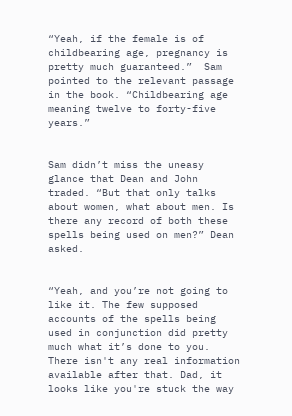“Yeah, if the female is of childbearing age, pregnancy is pretty much guaranteed.”  Sam pointed to the relevant passage in the book. “Childbearing age meaning twelve to forty-five years.”


Sam didn’t miss the uneasy glance that Dean and John traded. “But that only talks about women, what about men. Is there any record of both these spells being used on men?” Dean asked.


“Yeah, and you’re not going to like it. The few supposed accounts of the spells being used in conjunction did pretty much what it’s done to you. There isn't any real information available after that. Dad, it looks like you're stuck the way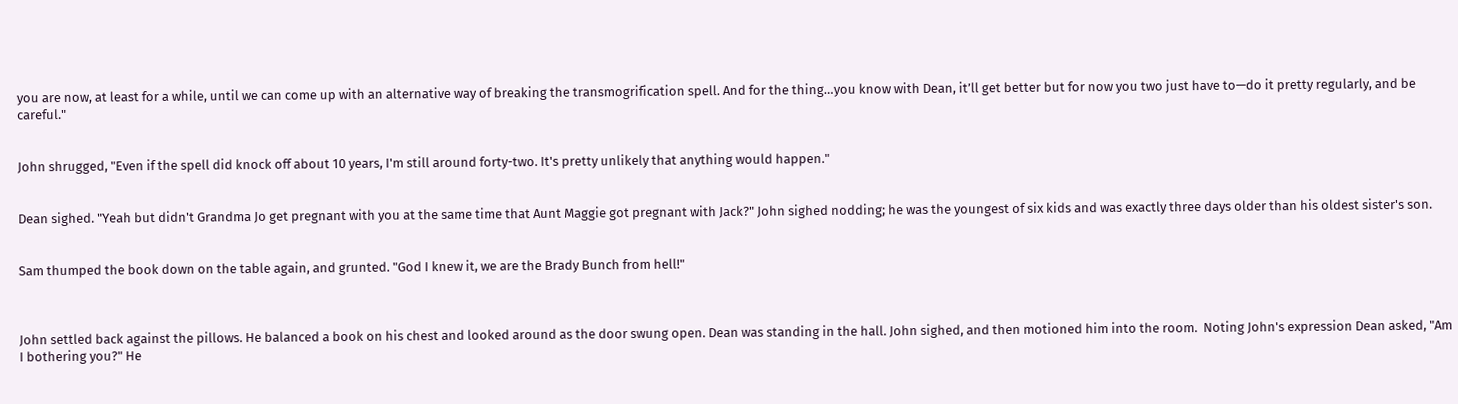you are now, at least for a while, until we can come up with an alternative way of breaking the transmogrification spell. And for the thing…you know with Dean, it’ll get better but for now you two just have to—do it pretty regularly, and be careful."


John shrugged, "Even if the spell did knock off about 10 years, I'm still around forty-two. It's pretty unlikely that anything would happen."


Dean sighed. "Yeah but didn't Grandma Jo get pregnant with you at the same time that Aunt Maggie got pregnant with Jack?" John sighed nodding; he was the youngest of six kids and was exactly three days older than his oldest sister's son.


Sam thumped the book down on the table again, and grunted. "God I knew it, we are the Brady Bunch from hell!"



John settled back against the pillows. He balanced a book on his chest and looked around as the door swung open. Dean was standing in the hall. John sighed, and then motioned him into the room.  Noting John's expression Dean asked, "Am I bothering you?" He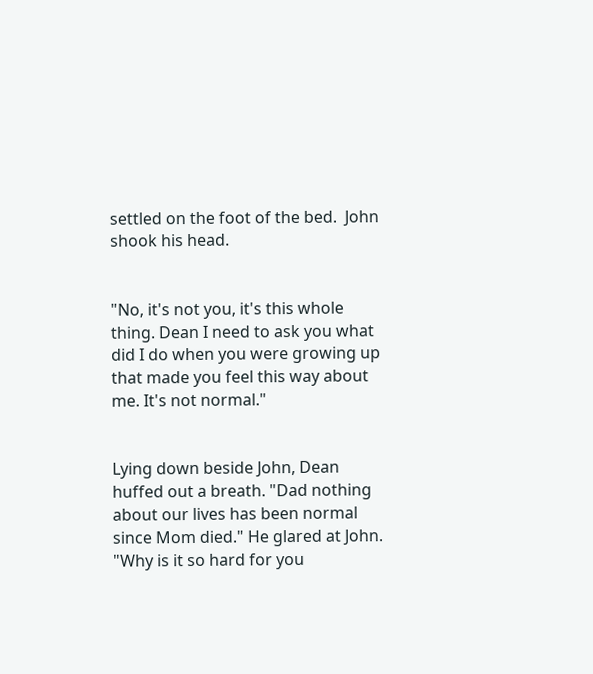settled on the foot of the bed.  John shook his head.


"No, it's not you, it's this whole thing. Dean I need to ask you what did I do when you were growing up that made you feel this way about me. It's not normal."


Lying down beside John, Dean huffed out a breath. "Dad nothing about our lives has been normal since Mom died." He glared at John. "Why is it so hard for you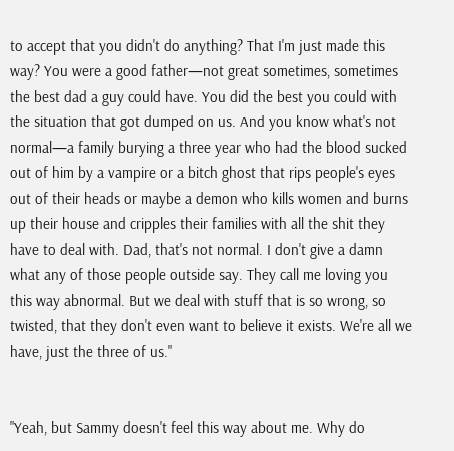to accept that you didn't do anything? That I'm just made this way? You were a good father—not great sometimes, sometimes the best dad a guy could have. You did the best you could with the situation that got dumped on us. And you know what's not normal—a family burying a three year who had the blood sucked out of him by a vampire or a bitch ghost that rips people's eyes out of their heads or maybe a demon who kills women and burns up their house and cripples their families with all the shit they have to deal with. Dad, that's not normal. I don't give a damn what any of those people outside say. They call me loving you this way abnormal. But we deal with stuff that is so wrong, so twisted, that they don't even want to believe it exists. We're all we have, just the three of us."


"Yeah, but Sammy doesn't feel this way about me. Why do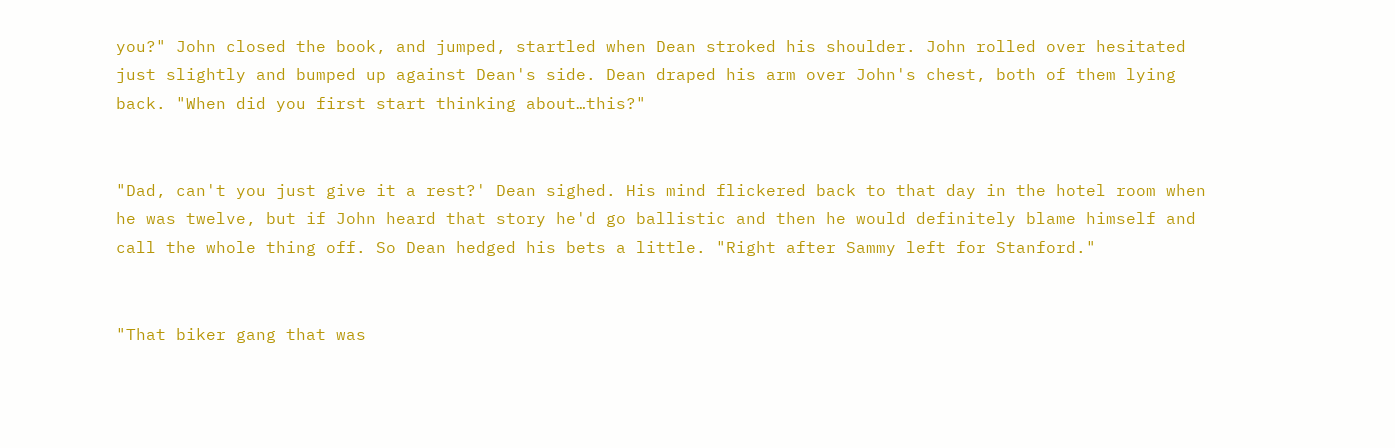you?" John closed the book, and jumped, startled when Dean stroked his shoulder. John rolled over hesitated just slightly and bumped up against Dean's side. Dean draped his arm over John's chest, both of them lying back. "When did you first start thinking about…this?"


"Dad, can't you just give it a rest?' Dean sighed. His mind flickered back to that day in the hotel room when he was twelve, but if John heard that story he'd go ballistic and then he would definitely blame himself and call the whole thing off. So Dean hedged his bets a little. "Right after Sammy left for Stanford."


"That biker gang that was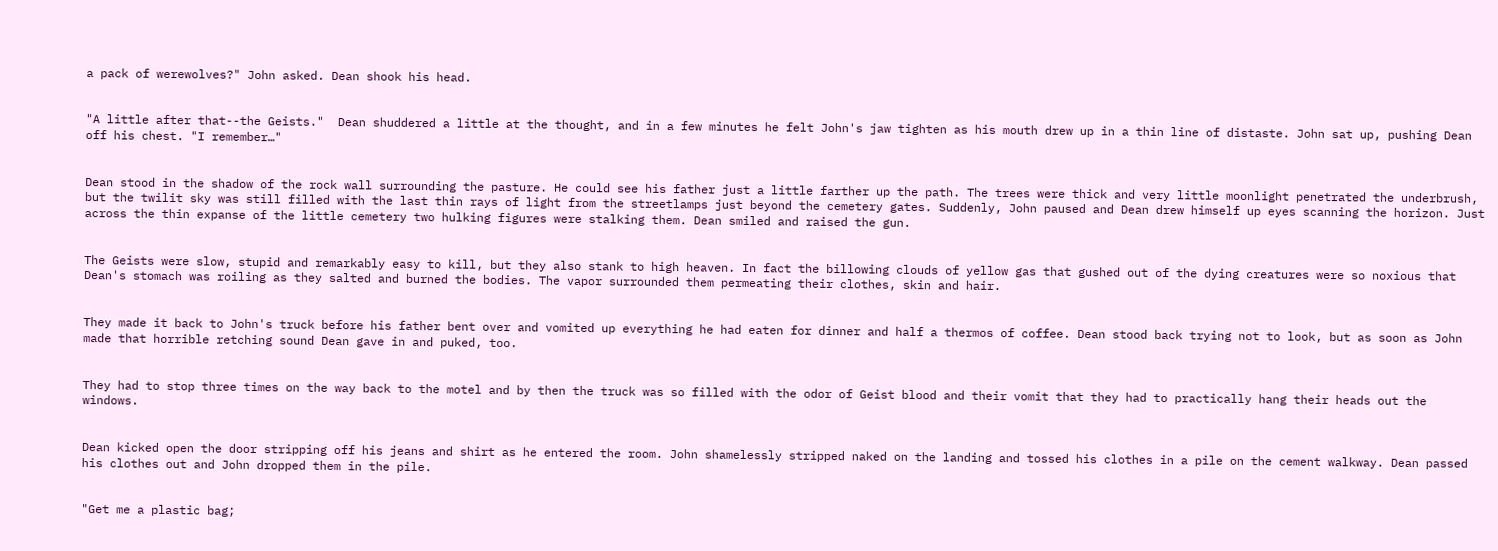a pack of werewolves?" John asked. Dean shook his head.


"A little after that--the Geists."  Dean shuddered a little at the thought, and in a few minutes he felt John's jaw tighten as his mouth drew up in a thin line of distaste. John sat up, pushing Dean off his chest. "I remember…"


Dean stood in the shadow of the rock wall surrounding the pasture. He could see his father just a little farther up the path. The trees were thick and very little moonlight penetrated the underbrush, but the twilit sky was still filled with the last thin rays of light from the streetlamps just beyond the cemetery gates. Suddenly, John paused and Dean drew himself up eyes scanning the horizon. Just across the thin expanse of the little cemetery two hulking figures were stalking them. Dean smiled and raised the gun.


The Geists were slow, stupid and remarkably easy to kill, but they also stank to high heaven. In fact the billowing clouds of yellow gas that gushed out of the dying creatures were so noxious that Dean's stomach was roiling as they salted and burned the bodies. The vapor surrounded them permeating their clothes, skin and hair.


They made it back to John's truck before his father bent over and vomited up everything he had eaten for dinner and half a thermos of coffee. Dean stood back trying not to look, but as soon as John made that horrible retching sound Dean gave in and puked, too.


They had to stop three times on the way back to the motel and by then the truck was so filled with the odor of Geist blood and their vomit that they had to practically hang their heads out the windows.


Dean kicked open the door stripping off his jeans and shirt as he entered the room. John shamelessly stripped naked on the landing and tossed his clothes in a pile on the cement walkway. Dean passed his clothes out and John dropped them in the pile.


"Get me a plastic bag;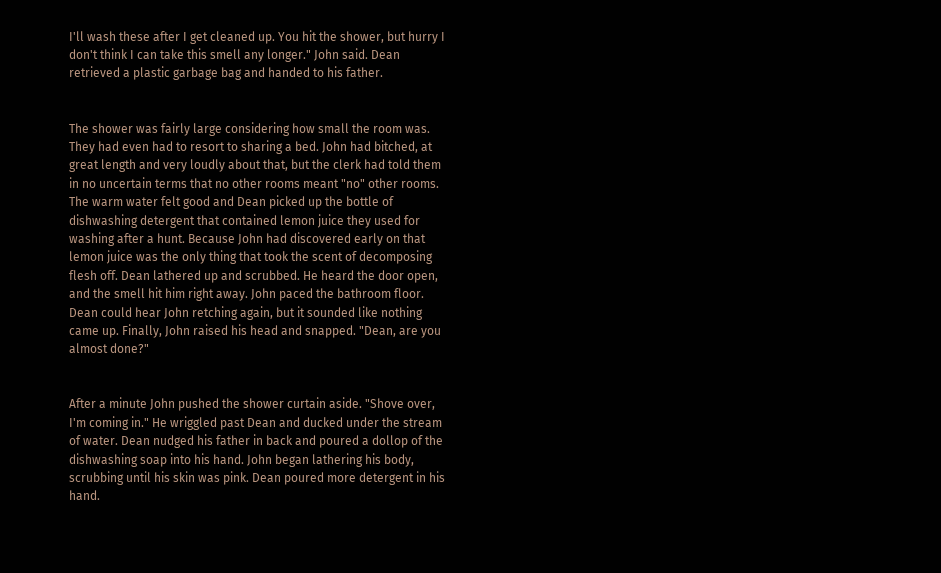I'll wash these after I get cleaned up. You hit the shower, but hurry I don't think I can take this smell any longer." John said. Dean retrieved a plastic garbage bag and handed to his father.


The shower was fairly large considering how small the room was. They had even had to resort to sharing a bed. John had bitched, at great length and very loudly about that, but the clerk had told them in no uncertain terms that no other rooms meant "no" other rooms.  The warm water felt good and Dean picked up the bottle of dishwashing detergent that contained lemon juice they used for washing after a hunt. Because John had discovered early on that lemon juice was the only thing that took the scent of decomposing flesh off. Dean lathered up and scrubbed. He heard the door open, and the smell hit him right away. John paced the bathroom floor. Dean could hear John retching again, but it sounded like nothing came up. Finally, John raised his head and snapped. "Dean, are you almost done?"


After a minute John pushed the shower curtain aside. "Shove over, I'm coming in." He wriggled past Dean and ducked under the stream of water. Dean nudged his father in back and poured a dollop of the dishwashing soap into his hand. John began lathering his body, scrubbing until his skin was pink. Dean poured more detergent in his hand.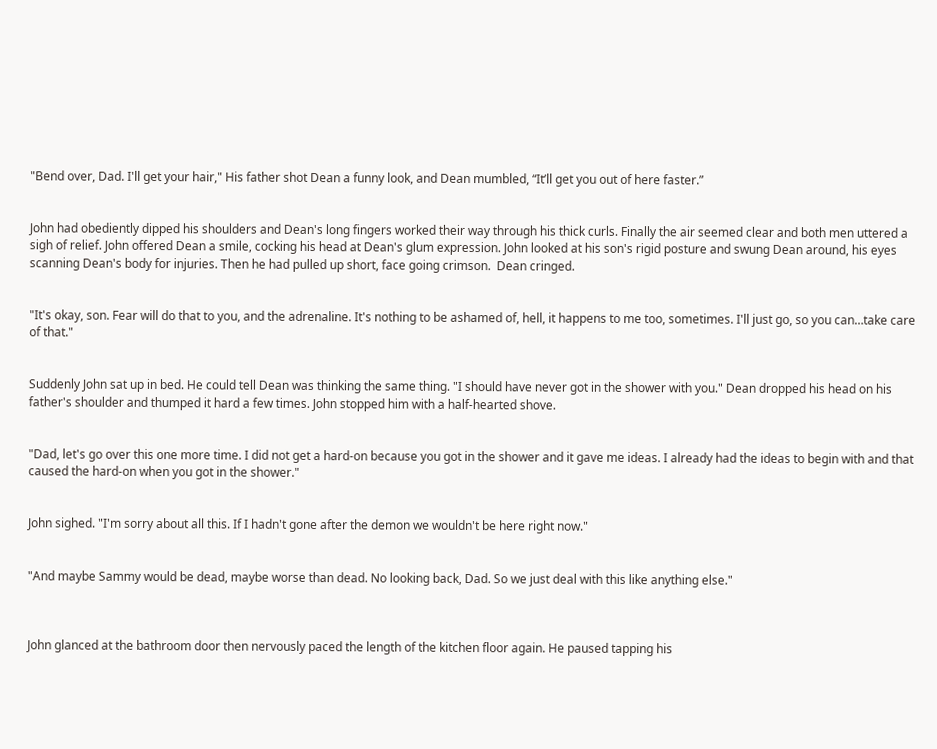"Bend over, Dad. I'll get your hair," His father shot Dean a funny look, and Dean mumbled, “It’ll get you out of here faster.”


John had obediently dipped his shoulders and Dean's long fingers worked their way through his thick curls. Finally the air seemed clear and both men uttered a sigh of relief. John offered Dean a smile, cocking his head at Dean's glum expression. John looked at his son's rigid posture and swung Dean around, his eyes scanning Dean's body for injuries. Then he had pulled up short, face going crimson.  Dean cringed.


"It's okay, son. Fear will do that to you, and the adrenaline. It's nothing to be ashamed of, hell, it happens to me too, sometimes. I'll just go, so you can…take care of that."


Suddenly John sat up in bed. He could tell Dean was thinking the same thing. "I should have never got in the shower with you." Dean dropped his head on his father's shoulder and thumped it hard a few times. John stopped him with a half-hearted shove.


"Dad, let's go over this one more time. I did not get a hard-on because you got in the shower and it gave me ideas. I already had the ideas to begin with and that caused the hard-on when you got in the shower."


John sighed. "I'm sorry about all this. If I hadn't gone after the demon we wouldn't be here right now."


"And maybe Sammy would be dead, maybe worse than dead. No looking back, Dad. So we just deal with this like anything else."



John glanced at the bathroom door then nervously paced the length of the kitchen floor again. He paused tapping his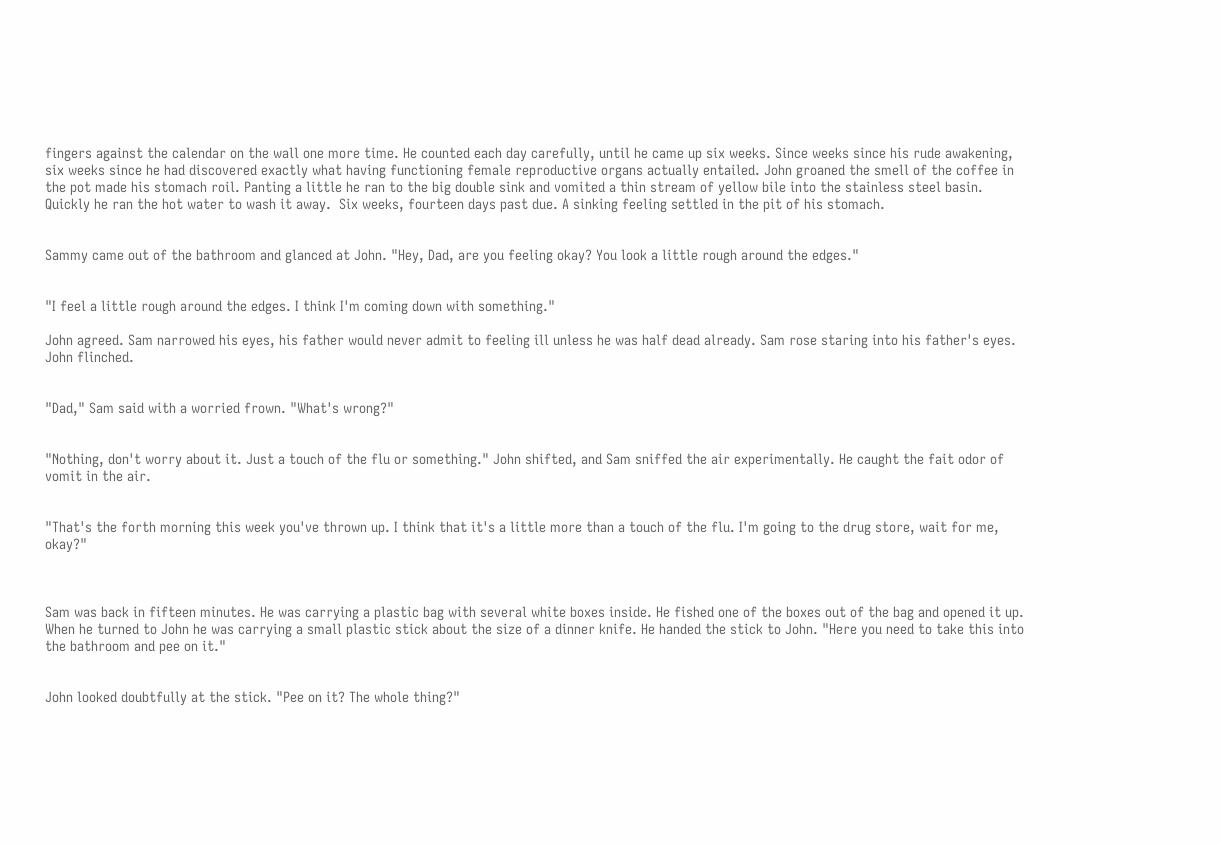fingers against the calendar on the wall one more time. He counted each day carefully, until he came up six weeks. Since weeks since his rude awakening, six weeks since he had discovered exactly what having functioning female reproductive organs actually entailed. John groaned the smell of the coffee in the pot made his stomach roil. Panting a little he ran to the big double sink and vomited a thin stream of yellow bile into the stainless steel basin. Quickly he ran the hot water to wash it away.  Six weeks, fourteen days past due. A sinking feeling settled in the pit of his stomach.


Sammy came out of the bathroom and glanced at John. "Hey, Dad, are you feeling okay? You look a little rough around the edges."


"I feel a little rough around the edges. I think I'm coming down with something."

John agreed. Sam narrowed his eyes, his father would never admit to feeling ill unless he was half dead already. Sam rose staring into his father's eyes. John flinched.


"Dad," Sam said with a worried frown. "What's wrong?"


"Nothing, don't worry about it. Just a touch of the flu or something." John shifted, and Sam sniffed the air experimentally. He caught the fait odor of vomit in the air.


"That's the forth morning this week you've thrown up. I think that it's a little more than a touch of the flu. I'm going to the drug store, wait for me, okay?"



Sam was back in fifteen minutes. He was carrying a plastic bag with several white boxes inside. He fished one of the boxes out of the bag and opened it up. When he turned to John he was carrying a small plastic stick about the size of a dinner knife. He handed the stick to John. "Here you need to take this into the bathroom and pee on it."


John looked doubtfully at the stick. "Pee on it? The whole thing?"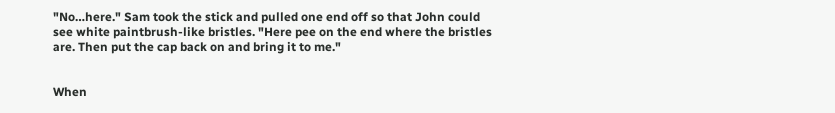"No…here." Sam took the stick and pulled one end off so that John could see white paintbrush-like bristles. "Here pee on the end where the bristles are. Then put the cap back on and bring it to me."


When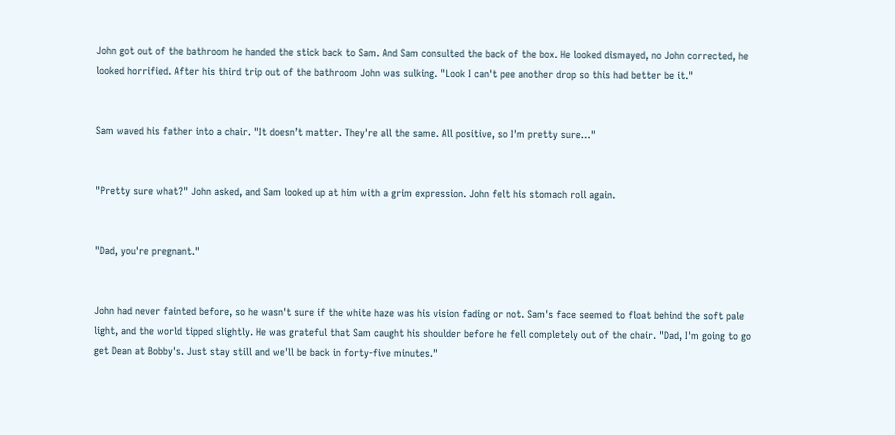John got out of the bathroom he handed the stick back to Sam. And Sam consulted the back of the box. He looked dismayed, no John corrected, he looked horrified. After his third trip out of the bathroom John was sulking. "Look I can't pee another drop so this had better be it."


Sam waved his father into a chair. "It doesn’t matter. They're all the same. All positive, so I'm pretty sure…"


"Pretty sure what?" John asked, and Sam looked up at him with a grim expression. John felt his stomach roll again.


"Dad, you're pregnant."


John had never fainted before, so he wasn't sure if the white haze was his vision fading or not. Sam's face seemed to float behind the soft pale light, and the world tipped slightly. He was grateful that Sam caught his shoulder before he fell completely out of the chair. "Dad, I'm going to go get Dean at Bobby's. Just stay still and we'll be back in forty-five minutes."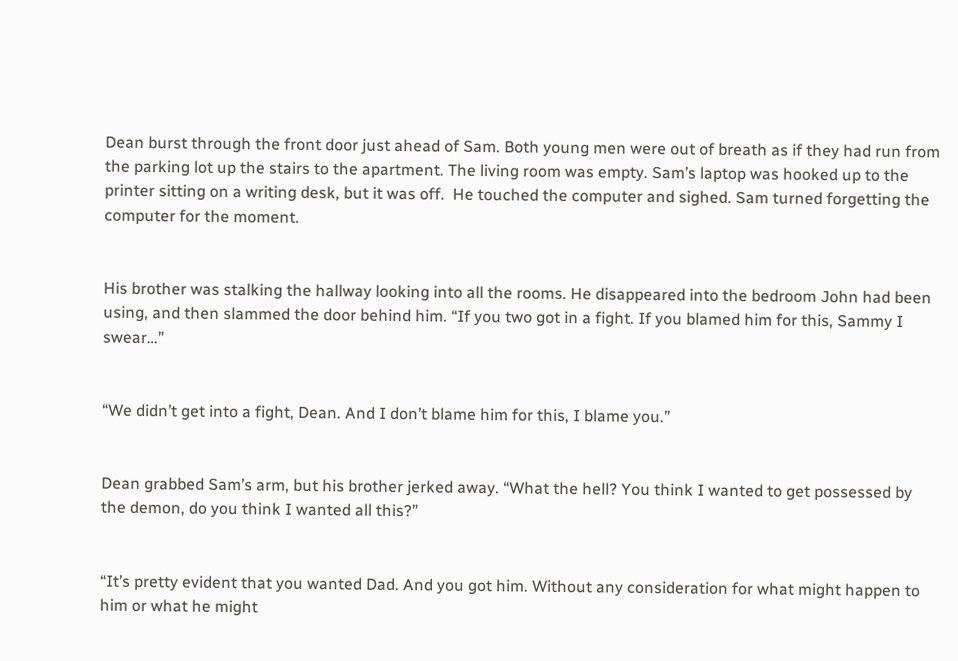Dean burst through the front door just ahead of Sam. Both young men were out of breath as if they had run from the parking lot up the stairs to the apartment. The living room was empty. Sam’s laptop was hooked up to the printer sitting on a writing desk, but it was off.  He touched the computer and sighed. Sam turned forgetting the computer for the moment.


His brother was stalking the hallway looking into all the rooms. He disappeared into the bedroom John had been using, and then slammed the door behind him. “If you two got in a fight. If you blamed him for this, Sammy I swear…”


“We didn’t get into a fight, Dean. And I don’t blame him for this, I blame you.”


Dean grabbed Sam’s arm, but his brother jerked away. “What the hell? You think I wanted to get possessed by the demon, do you think I wanted all this?”


“It’s pretty evident that you wanted Dad. And you got him. Without any consideration for what might happen to him or what he might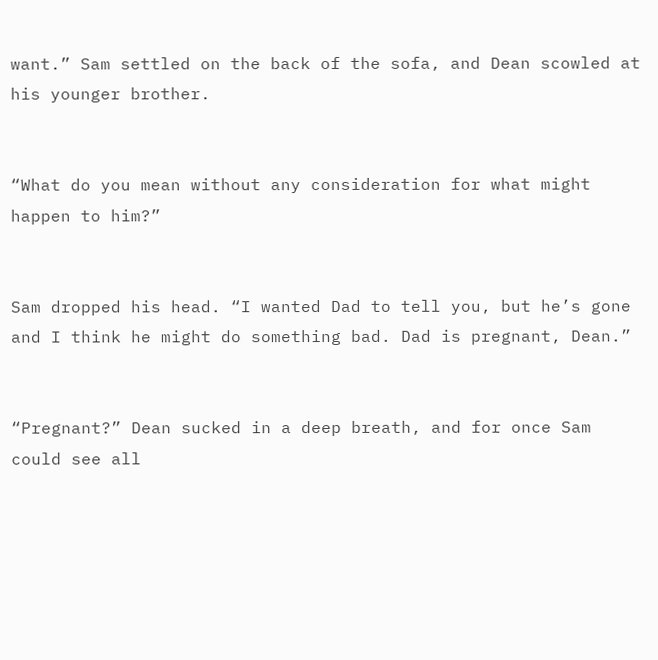want.” Sam settled on the back of the sofa, and Dean scowled at his younger brother.


“What do you mean without any consideration for what might happen to him?”


Sam dropped his head. “I wanted Dad to tell you, but he’s gone and I think he might do something bad. Dad is pregnant, Dean.”


“Pregnant?” Dean sucked in a deep breath, and for once Sam could see all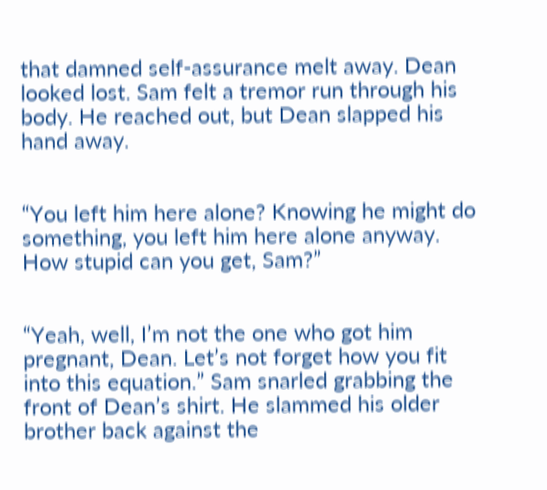that damned self-assurance melt away. Dean looked lost. Sam felt a tremor run through his body. He reached out, but Dean slapped his hand away.


“You left him here alone? Knowing he might do something, you left him here alone anyway. How stupid can you get, Sam?”


“Yeah, well, I’m not the one who got him pregnant, Dean. Let’s not forget how you fit into this equation.” Sam snarled grabbing the front of Dean’s shirt. He slammed his older brother back against the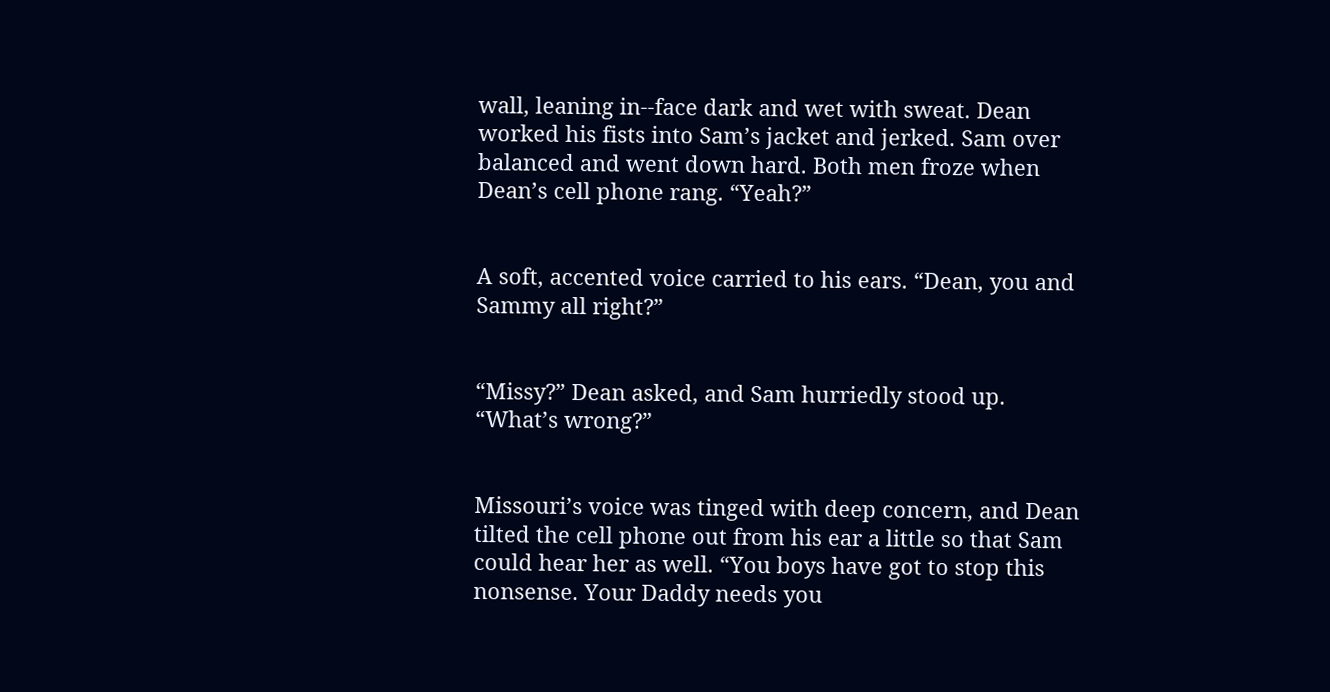wall, leaning in--face dark and wet with sweat. Dean worked his fists into Sam’s jacket and jerked. Sam over balanced and went down hard. Both men froze when Dean’s cell phone rang. “Yeah?”


A soft, accented voice carried to his ears. “Dean, you and Sammy all right?”


“Missy?” Dean asked, and Sam hurriedly stood up. “What’s wrong?”


Missouri’s voice was tinged with deep concern, and Dean tilted the cell phone out from his ear a little so that Sam could hear her as well. “You boys have got to stop this nonsense. Your Daddy needs you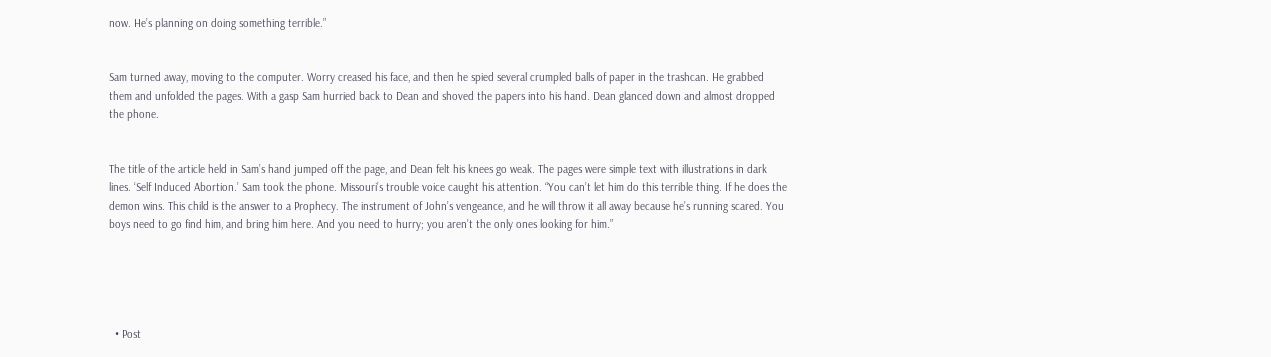now. He’s planning on doing something terrible.”


Sam turned away, moving to the computer. Worry creased his face, and then he spied several crumpled balls of paper in the trashcan. He grabbed them and unfolded the pages. With a gasp Sam hurried back to Dean and shoved the papers into his hand. Dean glanced down and almost dropped the phone.


The title of the article held in Sam’s hand jumped off the page, and Dean felt his knees go weak. The pages were simple text with illustrations in dark lines. ‘Self Induced Abortion.’ Sam took the phone. Missouri’s trouble voice caught his attention. “You can’t let him do this terrible thing. If he does the demon wins. This child is the answer to a Prophecy. The instrument of John’s vengeance, and he will throw it all away because he’s running scared. You boys need to go find him, and bring him here. And you need to hurry; you aren’t the only ones looking for him.”





  • Post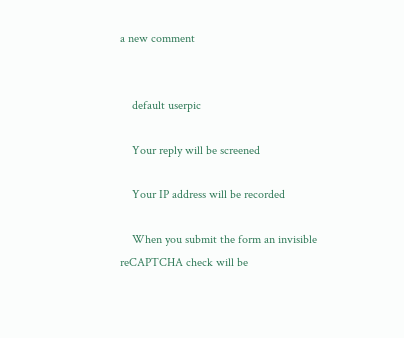a new comment


    default userpic

    Your reply will be screened

    Your IP address will be recorded

    When you submit the form an invisible reCAPTCHA check will be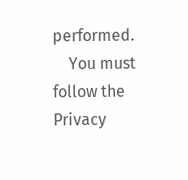performed.
    You must follow the Privacy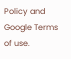Policy and Google Terms of use.